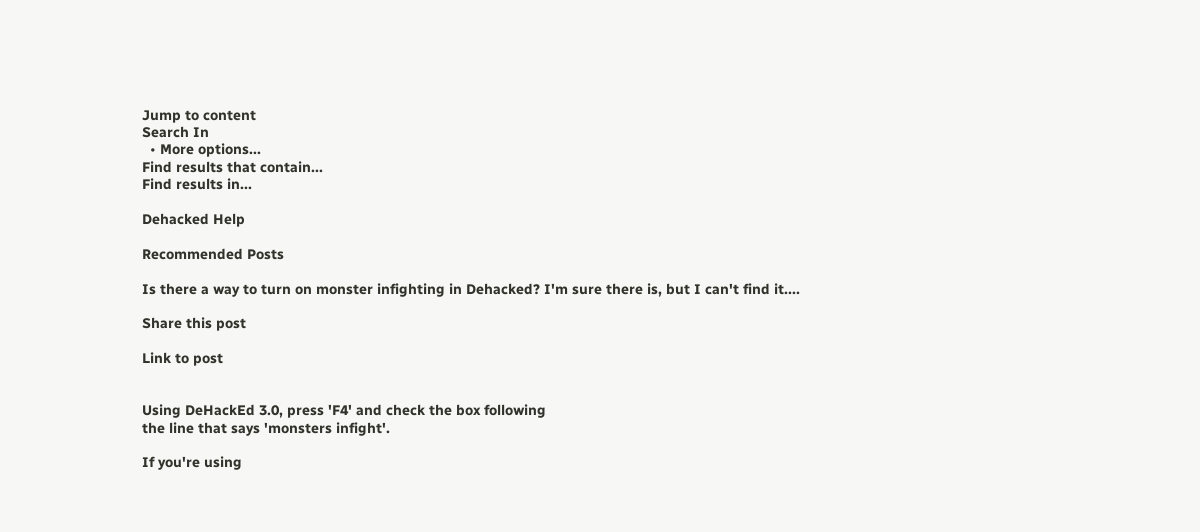Jump to content
Search In
  • More options...
Find results that contain...
Find results in...

Dehacked Help

Recommended Posts

Is there a way to turn on monster infighting in Dehacked? I'm sure there is, but I can't find it....

Share this post

Link to post


Using DeHackEd 3.0, press 'F4' and check the box following
the line that says 'monsters infight'.

If you're using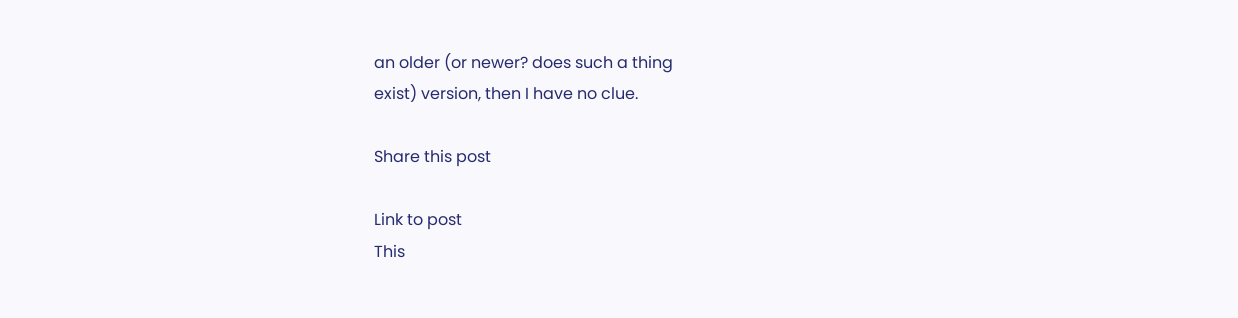an older (or newer? does such a thing
exist) version, then I have no clue.

Share this post

Link to post
This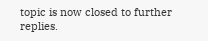topic is now closed to further replies.